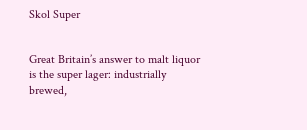Skol Super


Great Britain’s answer to malt liquor is the super lager: industrially brewed,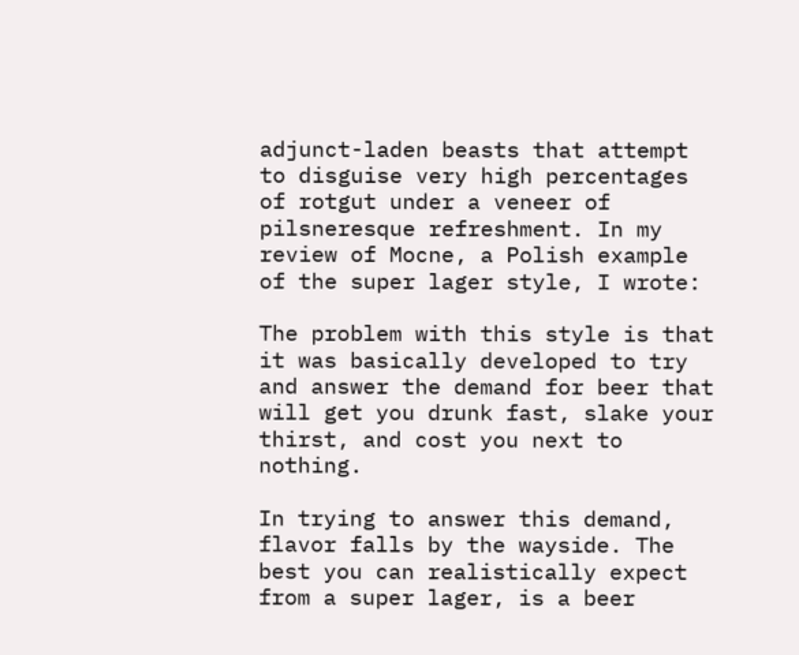adjunct-laden beasts that attempt to disguise very high percentages of rotgut under a veneer of pilsneresque refreshment. In my review of Mocne, a Polish example of the super lager style, I wrote:

The problem with this style is that it was basically developed to try and answer the demand for beer that will get you drunk fast, slake your thirst, and cost you next to nothing.

In trying to answer this demand, flavor falls by the wayside. The best you can realistically expect from a super lager, is a beer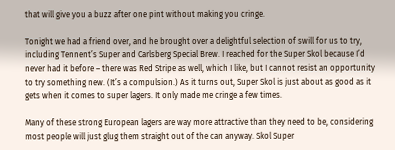that will give you a buzz after one pint without making you cringe.

Tonight we had a friend over, and he brought over a delightful selection of swill for us to try, including Tennent’s Super and Carlsberg Special Brew. I reached for the Super Skol because I’d never had it before – there was Red Stripe as well, which I like, but I cannot resist an opportunity to try something new. (It’s a compulsion.) As it turns out, Super Skol is just about as good as it gets when it comes to super lagers. It only made me cringe a few times.

Many of these strong European lagers are way more attractive than they need to be, considering most people will just glug them straight out of the can anyway. Skol Super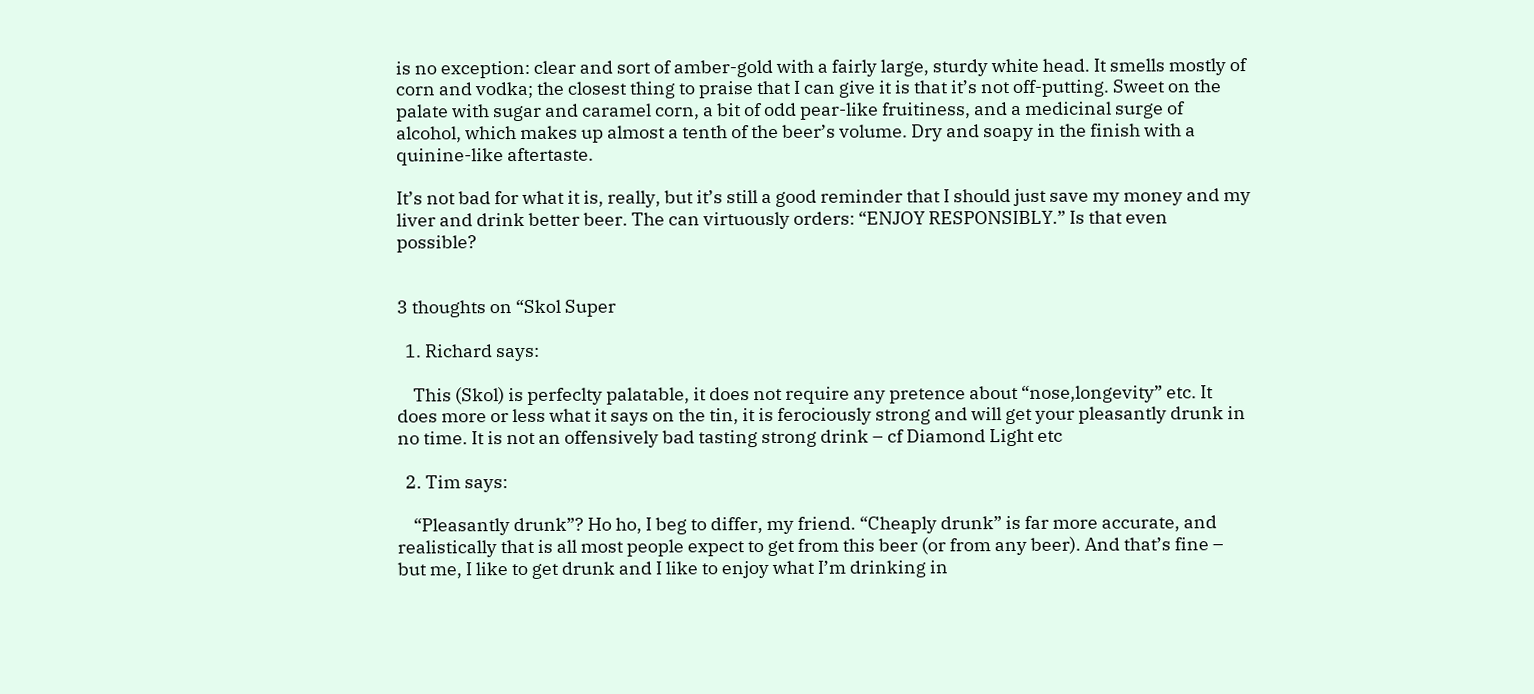is no exception: clear and sort of amber-gold with a fairly large, sturdy white head. It smells mostly of corn and vodka; the closest thing to praise that I can give it is that it’s not off-putting. Sweet on the palate with sugar and caramel corn, a bit of odd pear-like fruitiness, and a medicinal surge of alcohol, which makes up almost a tenth of the beer’s volume. Dry and soapy in the finish with a quinine-like aftertaste.

It’s not bad for what it is, really, but it’s still a good reminder that I should just save my money and my liver and drink better beer. The can virtuously orders: “ENJOY RESPONSIBLY.” Is that even possible?


3 thoughts on “Skol Super

  1. Richard says:

    This (Skol) is perfeclty palatable, it does not require any pretence about “nose,longevity” etc. It does more or less what it says on the tin, it is ferociously strong and will get your pleasantly drunk in no time. It is not an offensively bad tasting strong drink – cf Diamond Light etc

  2. Tim says:

    “Pleasantly drunk”? Ho ho, I beg to differ, my friend. “Cheaply drunk” is far more accurate, and realistically that is all most people expect to get from this beer (or from any beer). And that’s fine – but me, I like to get drunk and I like to enjoy what I’m drinking in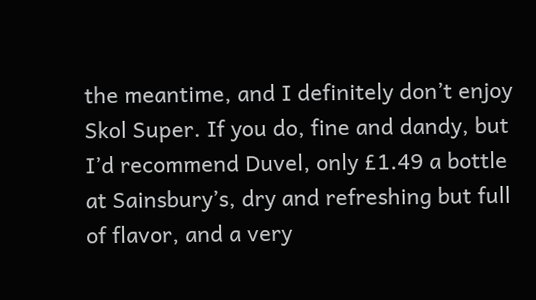the meantime, and I definitely don’t enjoy Skol Super. If you do, fine and dandy, but I’d recommend Duvel, only £1.49 a bottle at Sainsbury’s, dry and refreshing but full of flavor, and a very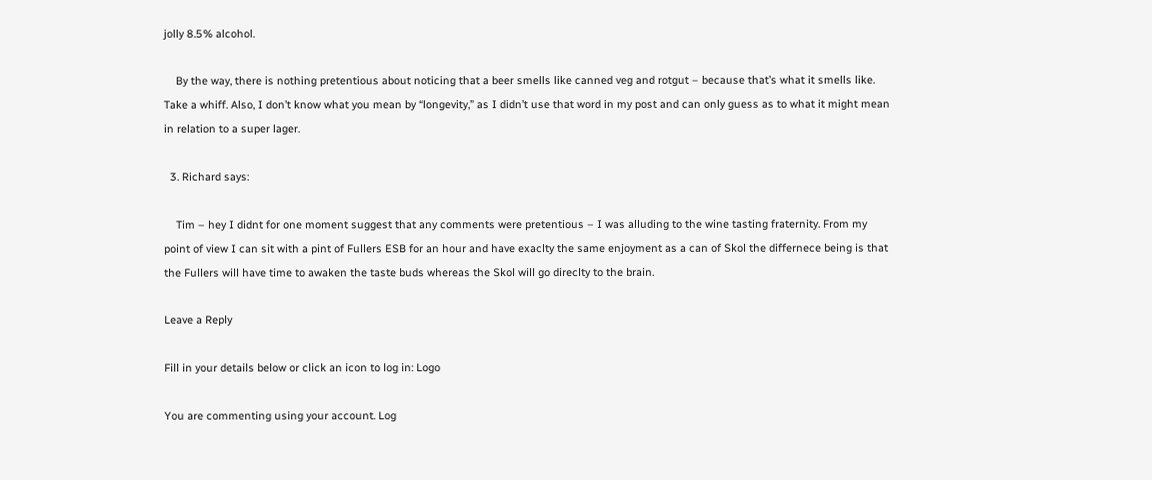jolly 8.5% alcohol.

    By the way, there is nothing pretentious about noticing that a beer smells like canned veg and rotgut – because that’s what it smells like. Take a whiff. Also, I don’t know what you mean by “longevity,” as I didn’t use that word in my post and can only guess as to what it might mean in relation to a super lager.

  3. Richard says:

    Tim – hey I didnt for one moment suggest that any comments were pretentious – I was alluding to the wine tasting fraternity. From my point of view I can sit with a pint of Fullers ESB for an hour and have exaclty the same enjoyment as a can of Skol the differnece being is that the Fullers will have time to awaken the taste buds whereas the Skol will go direclty to the brain.

Leave a Reply

Fill in your details below or click an icon to log in: Logo

You are commenting using your account. Log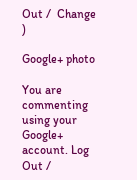Out /  Change )

Google+ photo

You are commenting using your Google+ account. Log Out /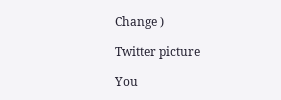Change )

Twitter picture

You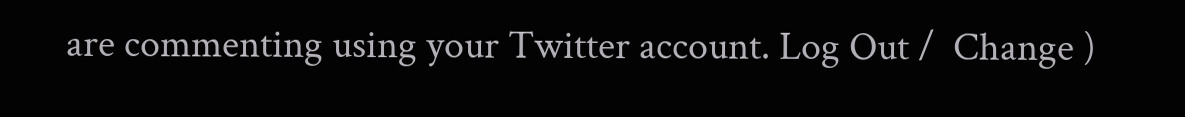are commenting using your Twitter account. Log Out /  Change )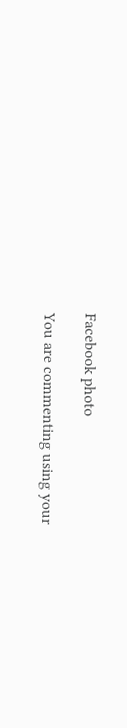Facebook photo

You are commenting using your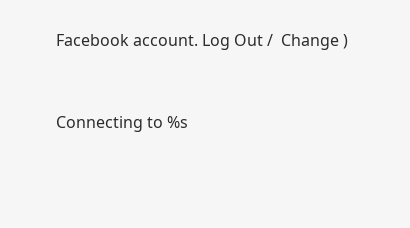Facebook account. Log Out /  Change )


Connecting to %s